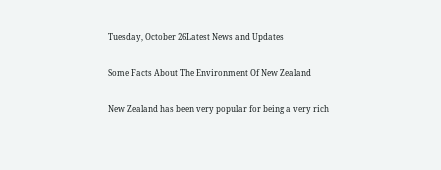Tuesday, October 26Latest News and Updates

Some Facts About The Environment Of New Zealand

New Zealand has been very popular for being a very rich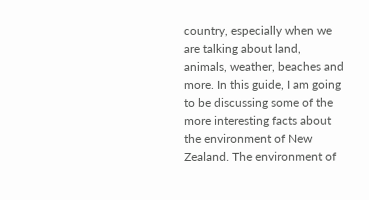country, especially when we are talking about land, animals, weather, beaches and more. In this guide, I am going to be discussing some of the more interesting facts about the environment of New Zealand. The environment of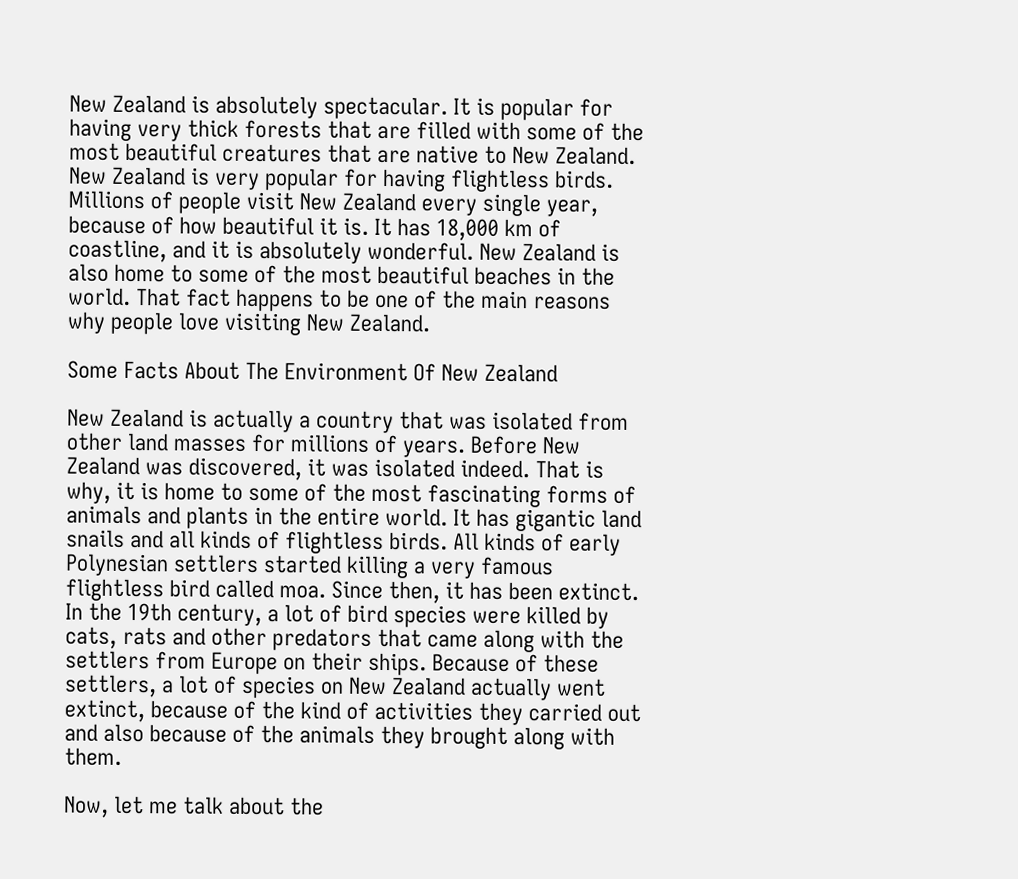New Zealand is absolutely spectacular. It is popular for having very thick forests that are filled with some of the most beautiful creatures that are native to New Zealand. New Zealand is very popular for having flightless birds. Millions of people visit New Zealand every single year, because of how beautiful it is. It has 18,000 km of coastline, and it is absolutely wonderful. New Zealand is also home to some of the most beautiful beaches in the world. That fact happens to be one of the main reasons why people love visiting New Zealand.

Some Facts About The Environment Of New Zealand

New Zealand is actually a country that was isolated from other land masses for millions of years. Before New Zealand was discovered, it was isolated indeed. That is why, it is home to some of the most fascinating forms of animals and plants in the entire world. It has gigantic land snails and all kinds of flightless birds. All kinds of early Polynesian settlers started killing a very famous flightless bird called moa. Since then, it has been extinct. In the 19th century, a lot of bird species were killed by cats, rats and other predators that came along with the settlers from Europe on their ships. Because of these settlers, a lot of species on New Zealand actually went extinct, because of the kind of activities they carried out and also because of the animals they brought along with them.

Now, let me talk about the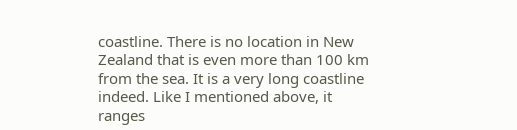coastline. There is no location in New Zealand that is even more than 100 km from the sea. It is a very long coastline indeed. Like I mentioned above, it ranges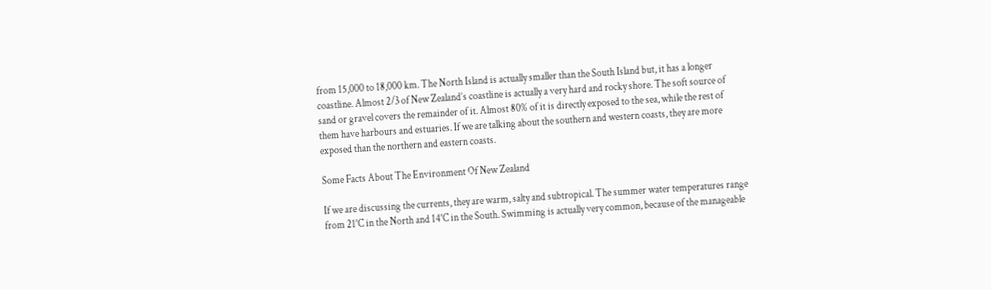from 15,000 to 18,000 km. The North Island is actually smaller than the South Island but, it has a longer coastline. Almost 2/3 of New Zealand’s coastline is actually a very hard and rocky shore. The soft source of sand or gravel covers the remainder of it. Almost 80% of it is directly exposed to the sea, while the rest of them have harbours and estuaries. If we are talking about the southern and western coasts, they are more exposed than the northern and eastern coasts.

Some Facts About The Environment Of New Zealand

If we are discussing the currents, they are warm, salty and subtropical. The summer water temperatures range from 21°C in the North and 14°C in the South. Swimming is actually very common, because of the manageable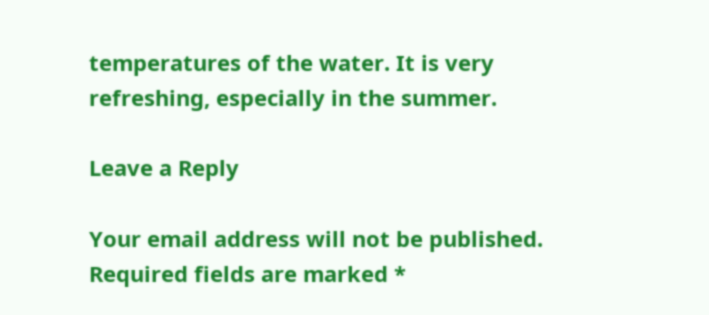temperatures of the water. It is very refreshing, especially in the summer.

Leave a Reply

Your email address will not be published. Required fields are marked *